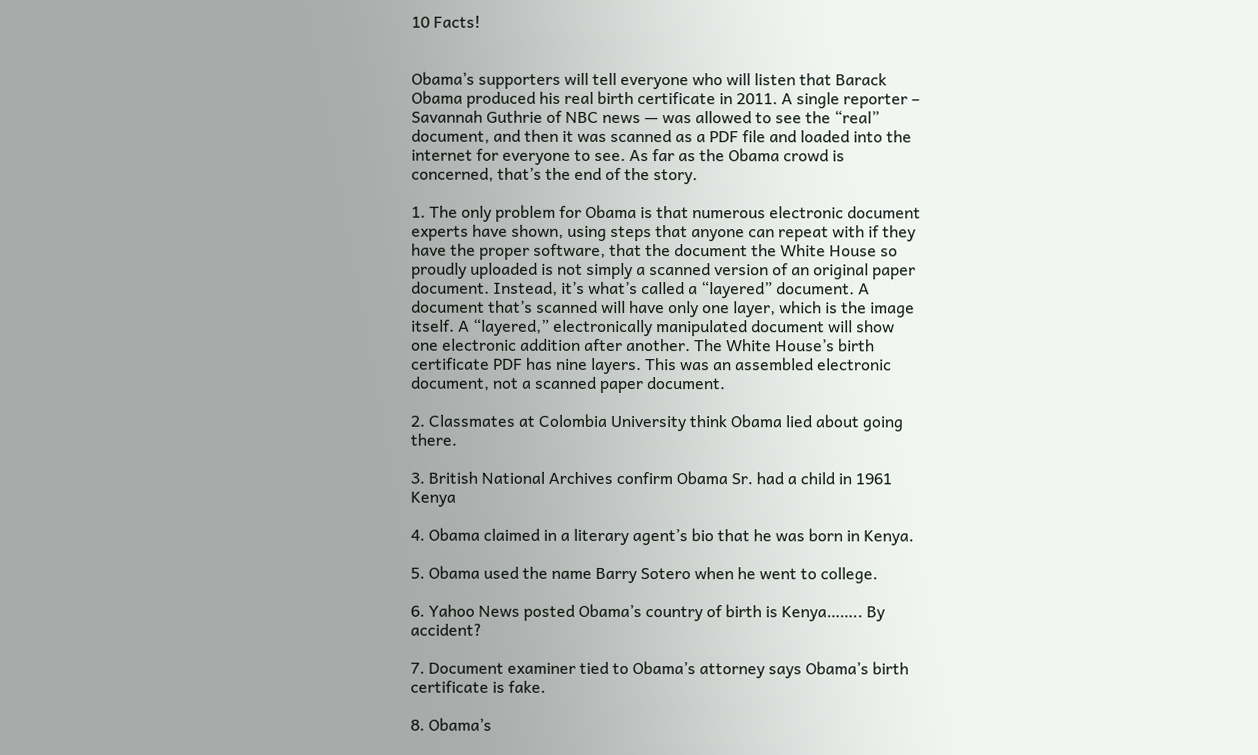10 Facts!


Obama’s supporters will tell everyone who will listen that Barack Obama produced his real birth certificate in 2011. A single reporter – Savannah Guthrie of NBC news — was allowed to see the “real” document, and then it was scanned as a PDF file and loaded into the internet for everyone to see. As far as the Obama crowd is concerned, that’s the end of the story.

1. The only problem for Obama is that numerous electronic document experts have shown, using steps that anyone can repeat with if they have the proper software, that the document the White House so proudly uploaded is not simply a scanned version of an original paper document. Instead, it’s what’s called a “layered” document. A document that’s scanned will have only one layer, which is the image itself. A “layered,” electronically manipulated document will show one electronic addition after another. The White House’s birth certificate PDF has nine layers. This was an assembled electronic document, not a scanned paper document.

2. Classmates at Colombia University think Obama lied about going there.

3. British National Archives confirm Obama Sr. had a child in 1961 Kenya

4. Obama claimed in a literary agent’s bio that he was born in Kenya.

5. Obama used the name Barry Sotero when he went to college.

6. Yahoo News posted Obama’s country of birth is Kenya…….. By accident?

7. Document examiner tied to Obama’s attorney says Obama’s birth certificate is fake.

8. Obama’s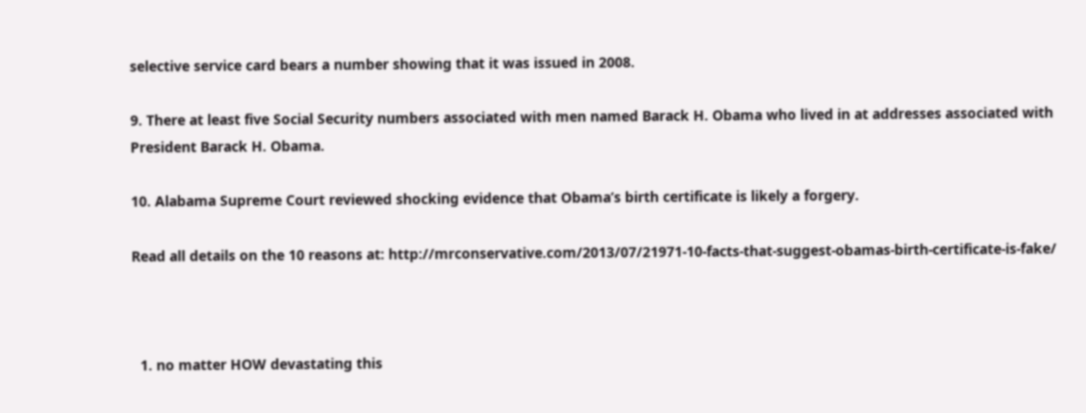selective service card bears a number showing that it was issued in 2008.

9. There at least five Social Security numbers associated with men named Barack H. Obama who lived in at addresses associated with President Barack H. Obama.

10. Alabama Supreme Court reviewed shocking evidence that Obama’s birth certificate is likely a forgery.

Read all details on the 10 reasons at: http://mrconservative.com/2013/07/21971-10-facts-that-suggest-obamas-birth-certificate-is-fake/



  1. no matter HOW devastating this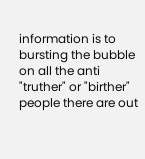information is to bursting the bubble on all the anti "truther" or "birther" people there are out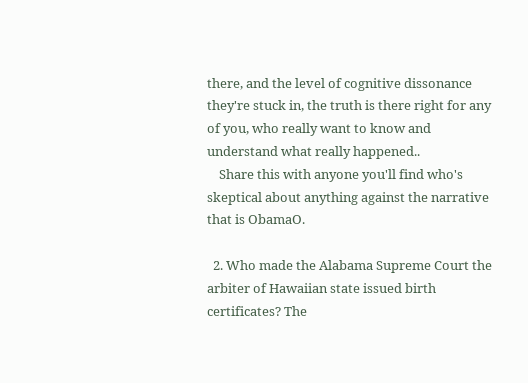there, and the level of cognitive dissonance they're stuck in, the truth is there right for any of you, who really want to know and understand what really happened..
    Share this with anyone you'll find who's skeptical about anything against the narrative that is ObamaO.

  2. Who made the Alabama Supreme Court the arbiter of Hawaiian state issued birth certificates? The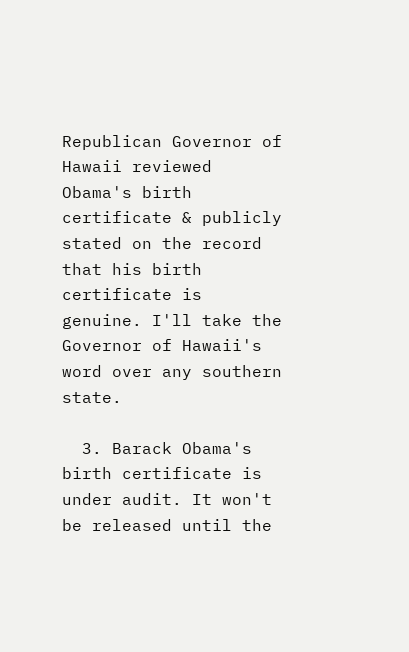Republican Governor of Hawaii reviewed Obama's birth certificate & publicly stated on the record that his birth certificate is genuine. I'll take the Governor of Hawaii's word over any southern state.

  3. Barack Obama's birth certificate is under audit. It won't be released until the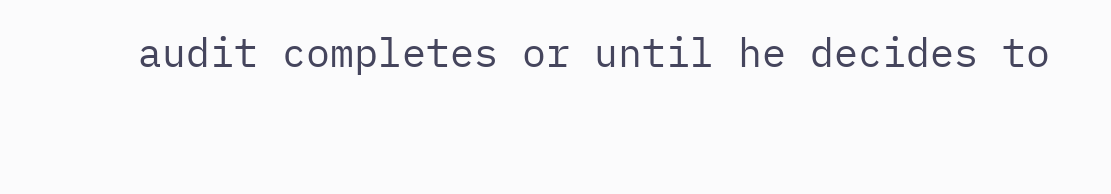audit completes or until he decides to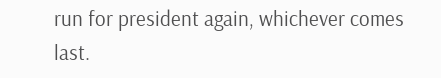run for president again, whichever comes last.